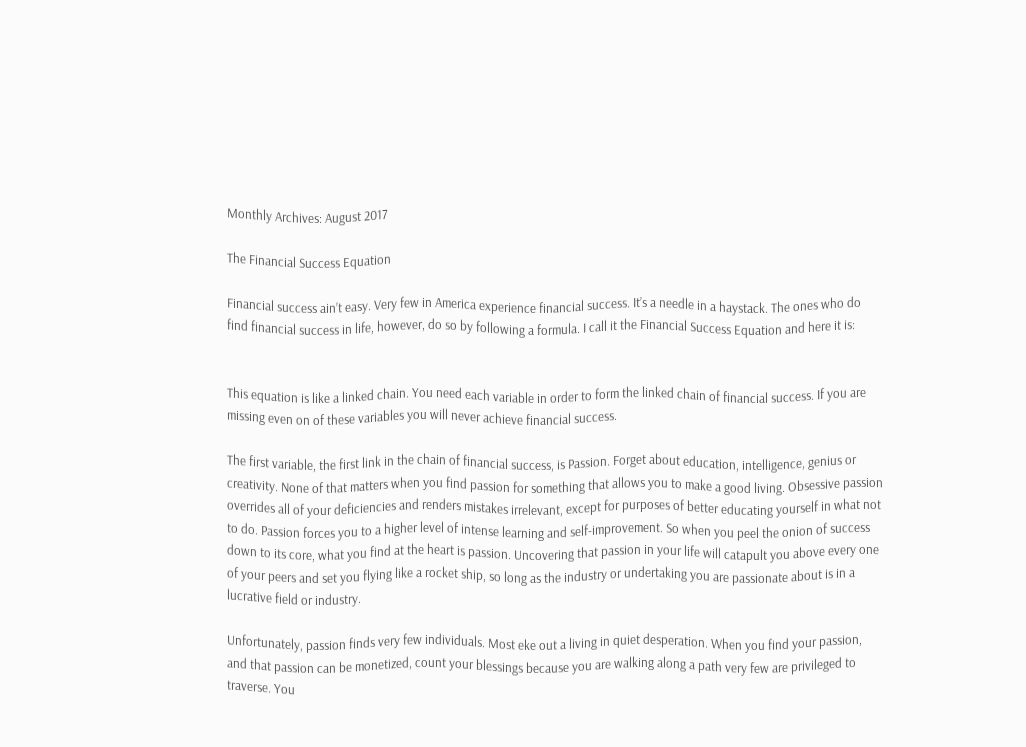Monthly Archives: August 2017

The Financial Success Equation

Financial success ain’t easy. Very few in America experience financial success. It’s a needle in a haystack. The ones who do find financial success in life, however, do so by following a formula. I call it the Financial Success Equation and here it is:


This equation is like a linked chain. You need each variable in order to form the linked chain of financial success. If you are missing even on of these variables you will never achieve financial success.

The first variable, the first link in the chain of financial success, is Passion. Forget about education, intelligence, genius or creativity. None of that matters when you find passion for something that allows you to make a good living. Obsessive passion overrides all of your deficiencies and renders mistakes irrelevant, except for purposes of better educating yourself in what not to do. Passion forces you to a higher level of intense learning and self-improvement. So when you peel the onion of success down to its core, what you find at the heart is passion. Uncovering that passion in your life will catapult you above every one of your peers and set you flying like a rocket ship, so long as the industry or undertaking you are passionate about is in a lucrative field or industry.

Unfortunately, passion finds very few individuals. Most eke out a living in quiet desperation. When you find your passion, and that passion can be monetized, count your blessings because you are walking along a path very few are privileged to traverse. You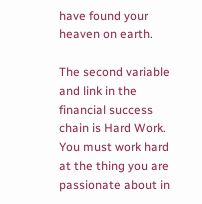have found your heaven on earth.

The second variable and link in the financial success chain is Hard Work. You must work hard at the thing you are passionate about in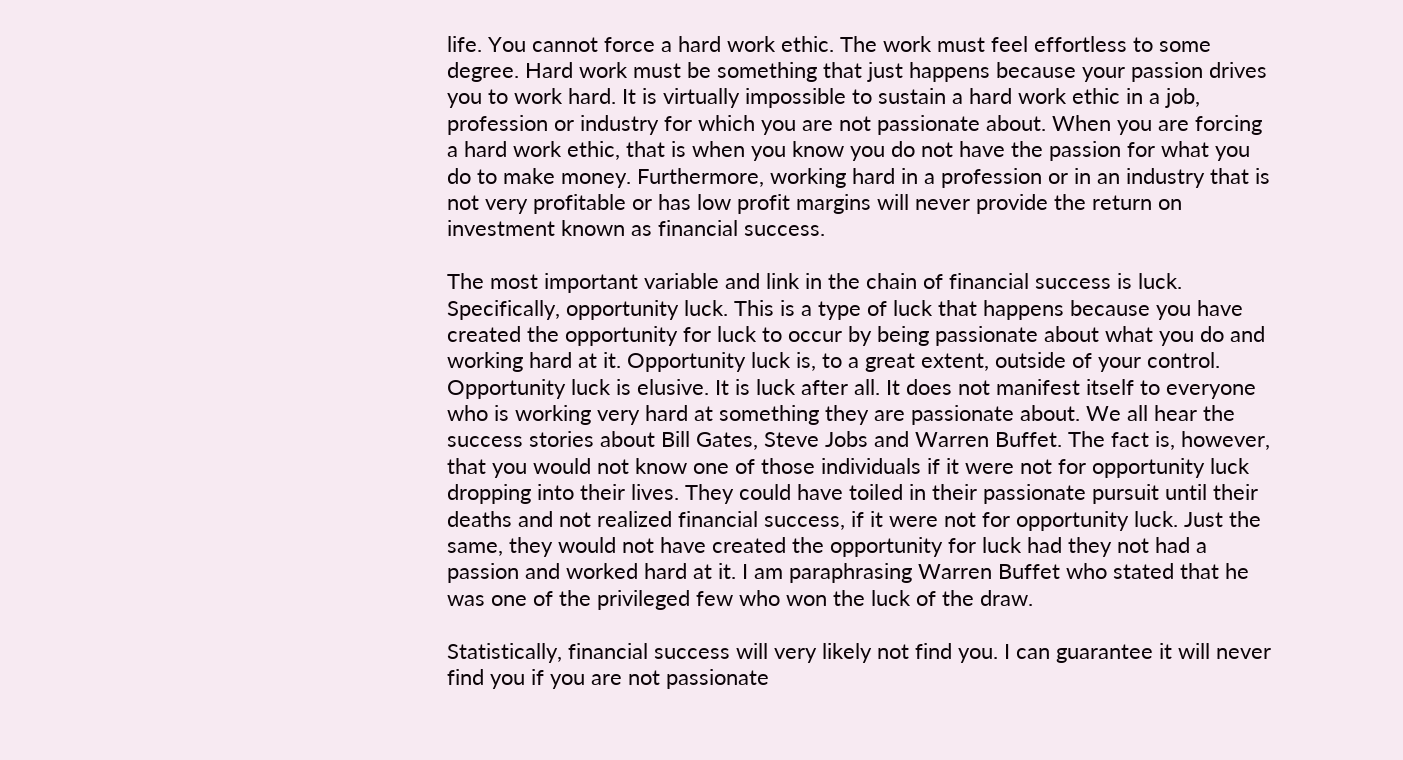life. You cannot force a hard work ethic. The work must feel effortless to some degree. Hard work must be something that just happens because your passion drives you to work hard. It is virtually impossible to sustain a hard work ethic in a job, profession or industry for which you are not passionate about. When you are forcing a hard work ethic, that is when you know you do not have the passion for what you do to make money. Furthermore, working hard in a profession or in an industry that is not very profitable or has low profit margins will never provide the return on investment known as financial success.

The most important variable and link in the chain of financial success is luck. Specifically, opportunity luck. This is a type of luck that happens because you have created the opportunity for luck to occur by being passionate about what you do and working hard at it. Opportunity luck is, to a great extent, outside of your control. Opportunity luck is elusive. It is luck after all. It does not manifest itself to everyone who is working very hard at something they are passionate about. We all hear the success stories about Bill Gates, Steve Jobs and Warren Buffet. The fact is, however, that you would not know one of those individuals if it were not for opportunity luck dropping into their lives. They could have toiled in their passionate pursuit until their deaths and not realized financial success, if it were not for opportunity luck. Just the same, they would not have created the opportunity for luck had they not had a passion and worked hard at it. I am paraphrasing Warren Buffet who stated that he was one of the privileged few who won the luck of the draw.

Statistically, financial success will very likely not find you. I can guarantee it will never find you if you are not passionate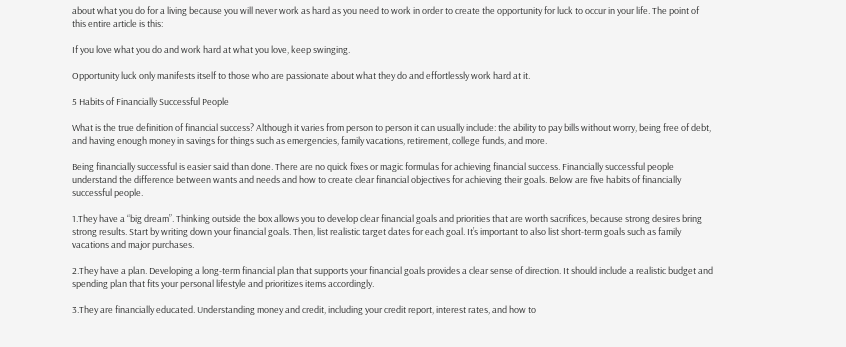about what you do for a living because you will never work as hard as you need to work in order to create the opportunity for luck to occur in your life. The point of this entire article is this:

If you love what you do and work hard at what you love, keep swinging.

Opportunity luck only manifests itself to those who are passionate about what they do and effortlessly work hard at it.

5 Habits of Financially Successful People

What is the true definition of financial success? Although it varies from person to person it can usually include: the ability to pay bills without worry, being free of debt, and having enough money in savings for things such as emergencies, family vacations, retirement, college funds, and more.

Being financially successful is easier said than done. There are no quick fixes or magic formulas for achieving financial success. Financially successful people understand the difference between wants and needs and how to create clear financial objectives for achieving their goals. Below are five habits of financially successful people.

1.They have a “big dream”. Thinking outside the box allows you to develop clear financial goals and priorities that are worth sacrifices, because strong desires bring strong results. Start by writing down your financial goals. Then, list realistic target dates for each goal. It’s important to also list short-term goals such as family vacations and major purchases.

2.They have a plan. Developing a long-term financial plan that supports your financial goals provides a clear sense of direction. It should include a realistic budget and spending plan that fits your personal lifestyle and prioritizes items accordingly.

3.They are financially educated. Understanding money and credit, including your credit report, interest rates, and how to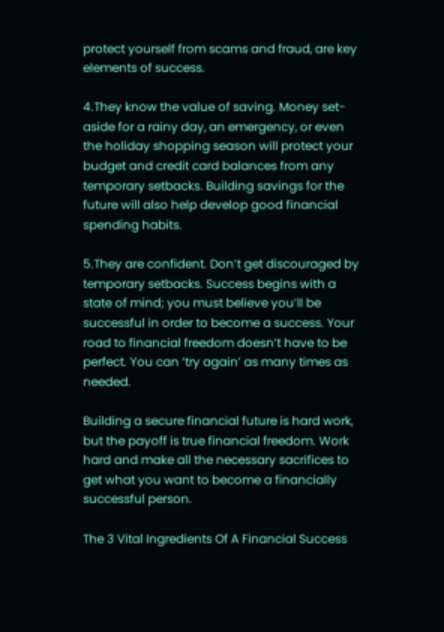protect yourself from scams and fraud, are key elements of success.

4.They know the value of saving. Money set-aside for a rainy day, an emergency, or even the holiday shopping season will protect your budget and credit card balances from any temporary setbacks. Building savings for the future will also help develop good financial spending habits.

5.They are confident. Don’t get discouraged by temporary setbacks. Success begins with a state of mind; you must believe you’ll be successful in order to become a success. Your road to financial freedom doesn’t have to be perfect. You can ‘try again’ as many times as needed.

Building a secure financial future is hard work, but the payoff is true financial freedom. Work hard and make all the necessary sacrifices to get what you want to become a financially successful person.

The 3 Vital Ingredients Of A Financial Success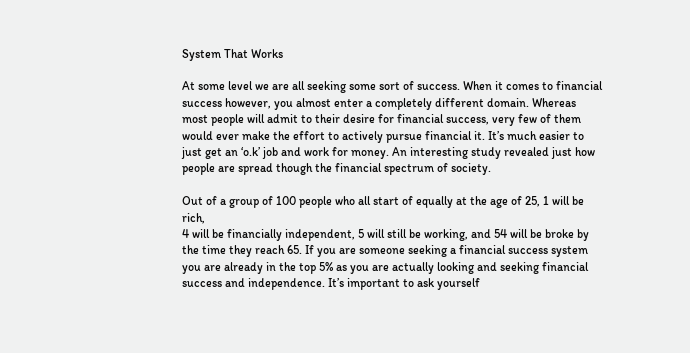System That Works

At some level we are all seeking some sort of success. When it comes to financial success however, you almost enter a completely different domain. Whereas most people will admit to their desire for financial success, very few of them would ever make the effort to actively pursue financial it. It’s much easier to just get an ‘o.k’ job and work for money. An interesting study revealed just how people are spread though the financial spectrum of society.

Out of a group of 100 people who all start of equally at the age of 25, 1 will be rich,
4 will be financially independent, 5 will still be working, and 54 will be broke by the time they reach 65. If you are someone seeking a financial success system you are already in the top 5% as you are actually looking and seeking financial success and independence. It’s important to ask yourself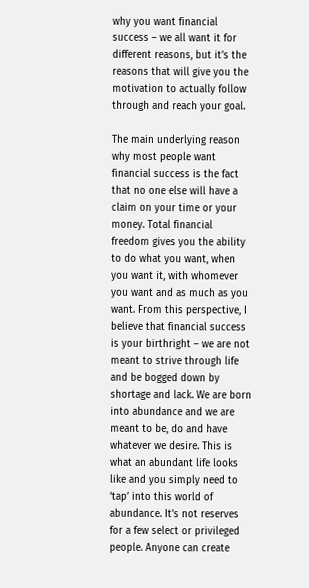why you want financial success – we all want it for different reasons, but it’s the reasons that will give you the motivation to actually follow through and reach your goal.

The main underlying reason why most people want financial success is the fact that no one else will have a claim on your time or your money. Total financial freedom gives you the ability to do what you want, when you want it, with whomever you want and as much as you want. From this perspective, I believe that financial success is your birthright – we are not meant to strive through life and be bogged down by shortage and lack. We are born into abundance and we are meant to be, do and have whatever we desire. This is what an abundant life looks like and you simply need to ‘tap’ into this world of abundance. It’s not reserves for a few select or privileged people. Anyone can create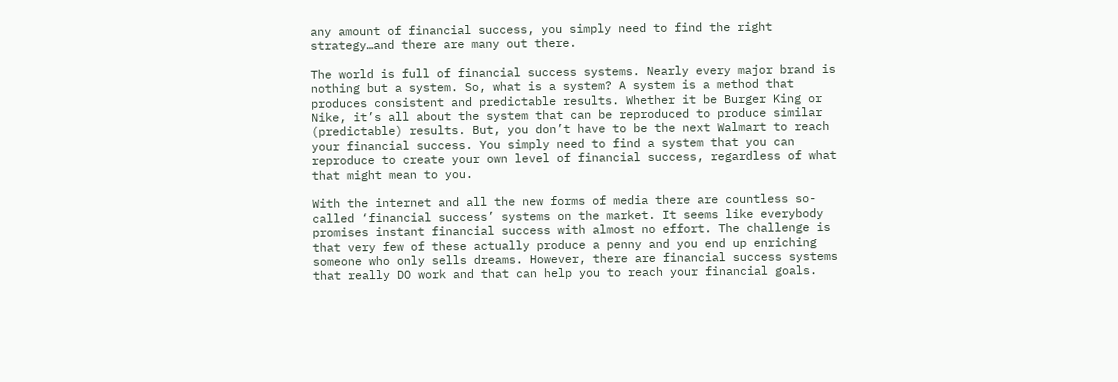any amount of financial success, you simply need to find the right strategy…and there are many out there.

The world is full of financial success systems. Nearly every major brand is nothing but a system. So, what is a system? A system is a method that produces consistent and predictable results. Whether it be Burger King or Nike, it’s all about the system that can be reproduced to produce similar (predictable) results. But, you don’t have to be the next Walmart to reach your financial success. You simply need to find a system that you can reproduce to create your own level of financial success, regardless of what that might mean to you.

With the internet and all the new forms of media there are countless so-called ‘financial success’ systems on the market. It seems like everybody promises instant financial success with almost no effort. The challenge is that very few of these actually produce a penny and you end up enriching someone who only sells dreams. However, there are financial success systems that really DO work and that can help you to reach your financial goals.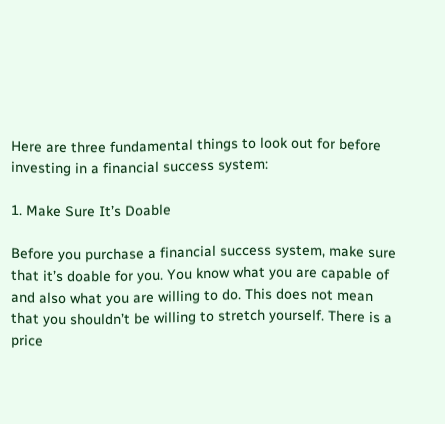Here are three fundamental things to look out for before investing in a financial success system:

1. Make Sure It’s Doable

Before you purchase a financial success system, make sure that it’s doable for you. You know what you are capable of and also what you are willing to do. This does not mean that you shouldn’t be willing to stretch yourself. There is a price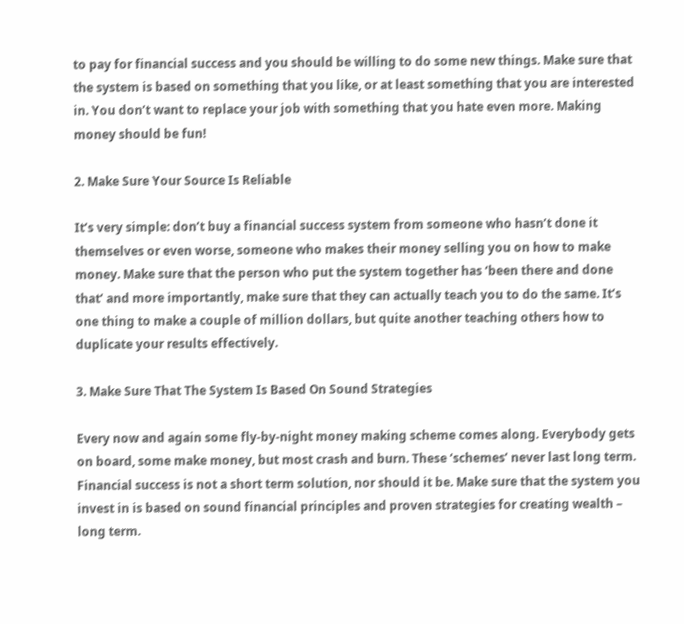to pay for financial success and you should be willing to do some new things. Make sure that the system is based on something that you like, or at least something that you are interested in. You don’t want to replace your job with something that you hate even more. Making money should be fun!

2. Make Sure Your Source Is Reliable

It’s very simple: don’t buy a financial success system from someone who hasn’t done it themselves or even worse, someone who makes their money selling you on how to make money. Make sure that the person who put the system together has ‘been there and done that’ and more importantly, make sure that they can actually teach you to do the same. It’s one thing to make a couple of million dollars, but quite another teaching others how to duplicate your results effectively.

3. Make Sure That The System Is Based On Sound Strategies

Every now and again some fly-by-night money making scheme comes along. Everybody gets on board, some make money, but most crash and burn. These ‘schemes’ never last long term. Financial success is not a short term solution, nor should it be. Make sure that the system you invest in is based on sound financial principles and proven strategies for creating wealth – long term.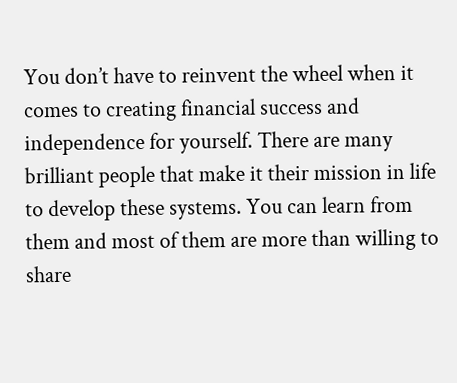You don’t have to reinvent the wheel when it comes to creating financial success and independence for yourself. There are many brilliant people that make it their mission in life to develop these systems. You can learn from them and most of them are more than willing to share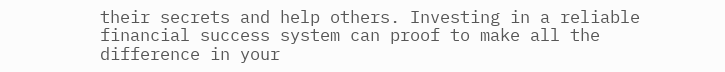their secrets and help others. Investing in a reliable financial success system can proof to make all the difference in your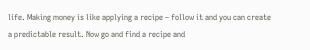life. Making money is like applying a recipe – follow it and you can create a predictable result. Now go and find a recipe and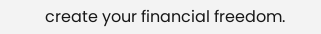create your financial freedom.